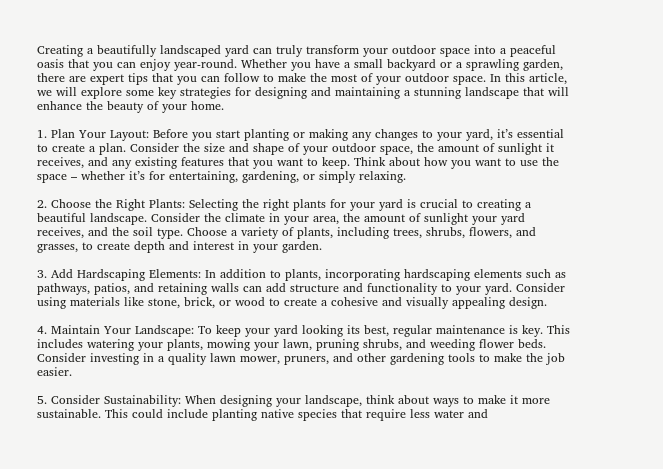Creating a beautifully landscaped yard can truly transform your outdoor space into a peaceful oasis that you can enjoy year-round. Whether you have a small backyard or a sprawling garden, there are expert tips that you can follow to make the most of your outdoor space. In this article, we will explore some key strategies for designing and maintaining a stunning landscape that will enhance the beauty of your home.

1. Plan Your Layout: Before you start planting or making any changes to your yard, it’s essential to create a plan. Consider the size and shape of your outdoor space, the amount of sunlight it receives, and any existing features that you want to keep. Think about how you want to use the space – whether it’s for entertaining, gardening, or simply relaxing.

2. Choose the Right Plants: Selecting the right plants for your yard is crucial to creating a beautiful landscape. Consider the climate in your area, the amount of sunlight your yard receives, and the soil type. Choose a variety of plants, including trees, shrubs, flowers, and grasses, to create depth and interest in your garden.

3. Add Hardscaping Elements: In addition to plants, incorporating hardscaping elements such as pathways, patios, and retaining walls can add structure and functionality to your yard. Consider using materials like stone, brick, or wood to create a cohesive and visually appealing design.

4. Maintain Your Landscape: To keep your yard looking its best, regular maintenance is key. This includes watering your plants, mowing your lawn, pruning shrubs, and weeding flower beds. Consider investing in a quality lawn mower, pruners, and other gardening tools to make the job easier.

5. Consider Sustainability: When designing your landscape, think about ways to make it more sustainable. This could include planting native species that require less water and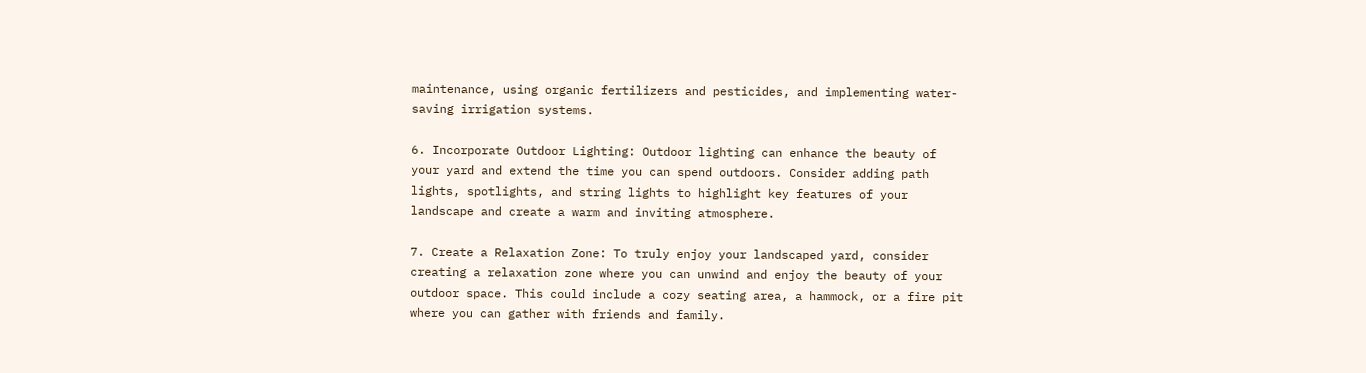maintenance, using organic fertilizers and pesticides, and implementing water-saving irrigation systems.

6. Incorporate Outdoor Lighting: Outdoor lighting can enhance the beauty of your yard and extend the time you can spend outdoors. Consider adding path lights, spotlights, and string lights to highlight key features of your landscape and create a warm and inviting atmosphere.

7. Create a Relaxation Zone: To truly enjoy your landscaped yard, consider creating a relaxation zone where you can unwind and enjoy the beauty of your outdoor space. This could include a cozy seating area, a hammock, or a fire pit where you can gather with friends and family.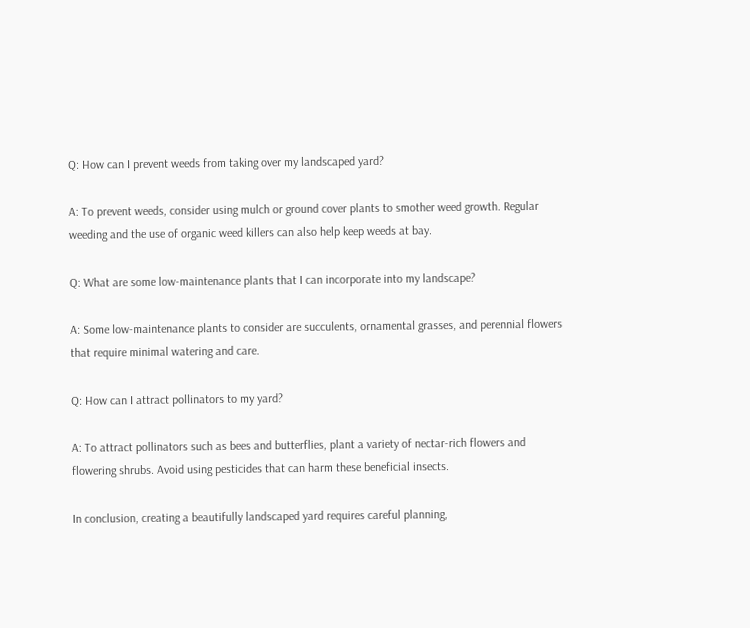Q: How can I prevent weeds from taking over my landscaped yard?

A: To prevent weeds, consider using mulch or ground cover plants to smother weed growth. Regular weeding and the use of organic weed killers can also help keep weeds at bay.

Q: What are some low-maintenance plants that I can incorporate into my landscape?

A: Some low-maintenance plants to consider are succulents, ornamental grasses, and perennial flowers that require minimal watering and care.

Q: How can I attract pollinators to my yard?

A: To attract pollinators such as bees and butterflies, plant a variety of nectar-rich flowers and flowering shrubs. Avoid using pesticides that can harm these beneficial insects.

In conclusion, creating a beautifully landscaped yard requires careful planning,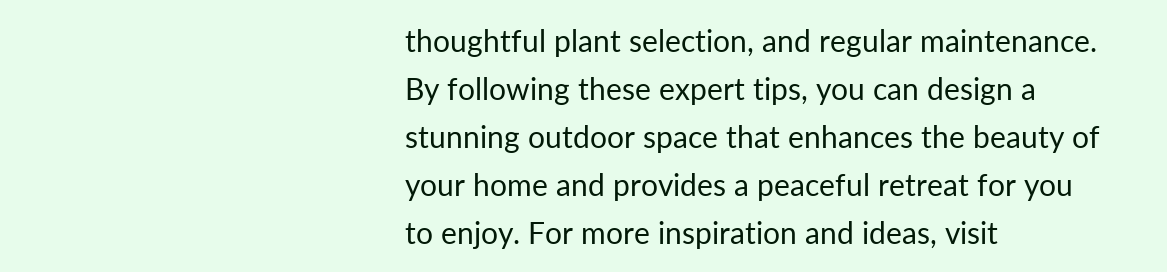thoughtful plant selection, and regular maintenance. By following these expert tips, you can design a stunning outdoor space that enhances the beauty of your home and provides a peaceful retreat for you to enjoy. For more inspiration and ideas, visit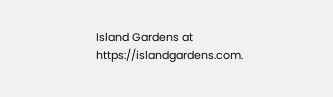Island Gardens at https://islandgardens.com.